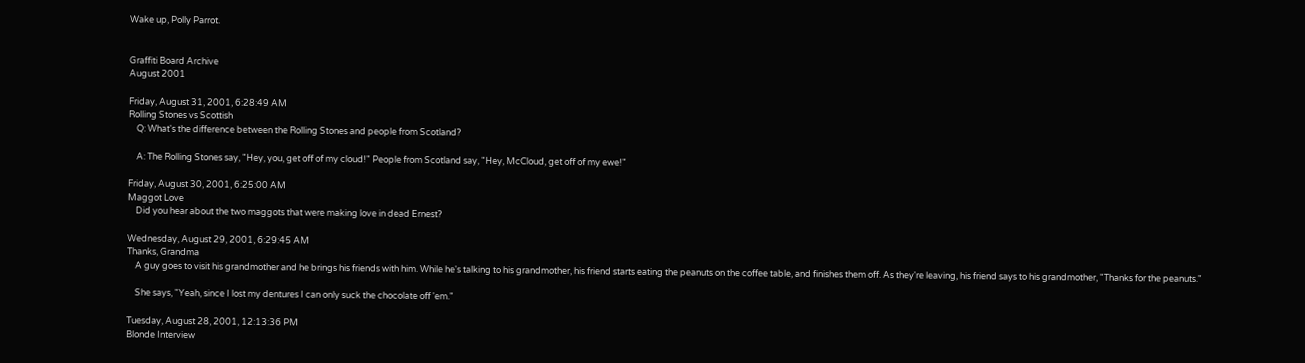Wake up, Polly Parrot.


Graffiti Board Archive
August 2001

Friday, August 31, 2001, 6:28:49 AM
Rolling Stones vs Scottish
    Q: What's the difference between the Rolling Stones and people from Scotland?

    A: The Rolling Stones say, "Hey, you, get off of my cloud!" People from Scotland say, "Hey, McCloud, get off of my ewe!"

Friday, August 30, 2001, 6:25:00 AM
Maggot Love
    Did you hear about the two maggots that were making love in dead Ernest?

Wednesday, August 29, 2001, 6:29:45 AM
Thanks, Grandma
    A guy goes to visit his grandmother and he brings his friends with him. While he's talking to his grandmother, his friend starts eating the peanuts on the coffee table, and finishes them off. As they're leaving, his friend says to his grandmother, "Thanks for the peanuts."

    She says, "Yeah, since I lost my dentures I can only suck the chocolate off 'em."

Tuesday, August 28, 2001, 12:13:36 PM
Blonde Interview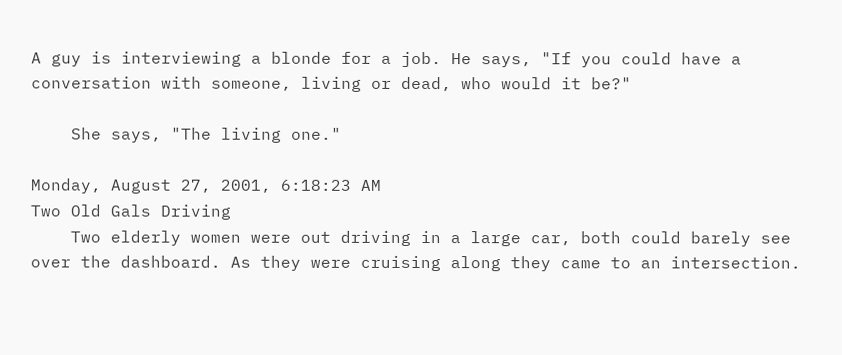A guy is interviewing a blonde for a job. He says, "If you could have a conversation with someone, living or dead, who would it be?"

    She says, "The living one."

Monday, August 27, 2001, 6:18:23 AM
Two Old Gals Driving
    Two elderly women were out driving in a large car, both could barely see over the dashboard. As they were cruising along they came to an intersection.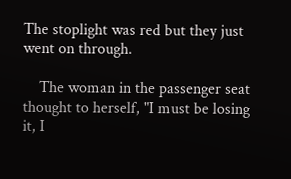The stoplight was red but they just went on through.

    The woman in the passenger seat thought to herself, "I must be losing it, I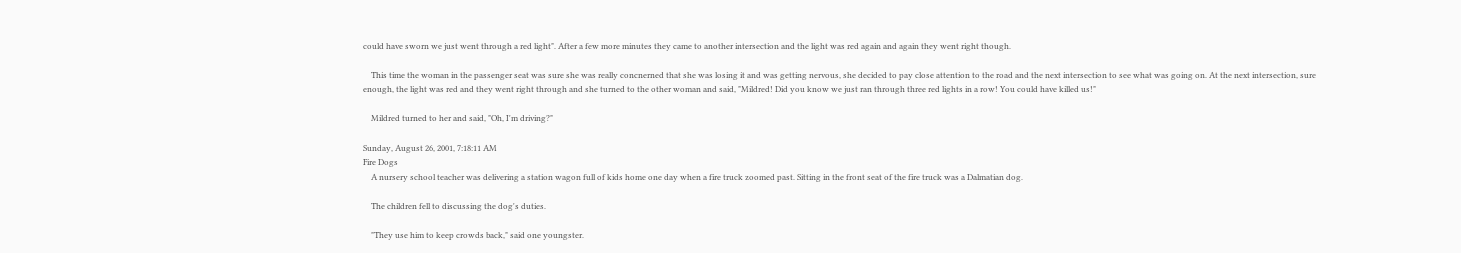could have sworn we just went through a red light". After a few more minutes they came to another intersection and the light was red again and again they went right though.

    This time the woman in the passenger seat was sure she was really concnerned that she was losing it and was getting nervous, she decided to pay close attention to the road and the next intersection to see what was going on. At the next intersection, sure enough, the light was red and they went right through and she turned to the other woman and said, "Mildred! Did you know we just ran through three red lights in a row! You could have killed us!"

    Mildred turned to her and said, "Oh, I'm driving?"

Sunday, August 26, 2001, 7:18:11 AM
Fire Dogs
    A nursery school teacher was delivering a station wagon full of kids home one day when a fire truck zoomed past. Sitting in the front seat of the fire truck was a Dalmatian dog.

    The children fell to discussing the dog's duties.

    "They use him to keep crowds back," said one youngster.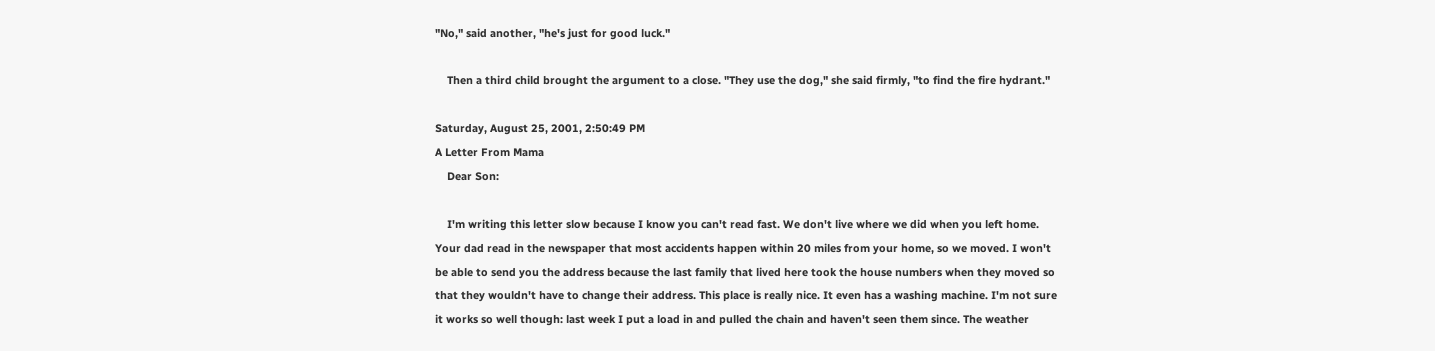"No," said another, "he's just for good luck."

    Then a third child brought the argument to a close. "They use the dog," she said firmly, "to find the fire hydrant."

Saturday, August 25, 2001, 2:50:49 PM
A Letter From Mama
    Dear Son:

    I'm writing this letter slow because I know you can't read fast. We don't live where we did when you left home. Your dad read in the newspaper that most accidents happen within 20 miles from your home, so we moved. I won't be able to send you the address because the last family that lived here took the house numbers when they moved so that they wouldn't have to change their address. This place is really nice. It even has a washing machine. I'm not sure it works so well though: last week I put a load in and pulled the chain and haven't seen them since. The weather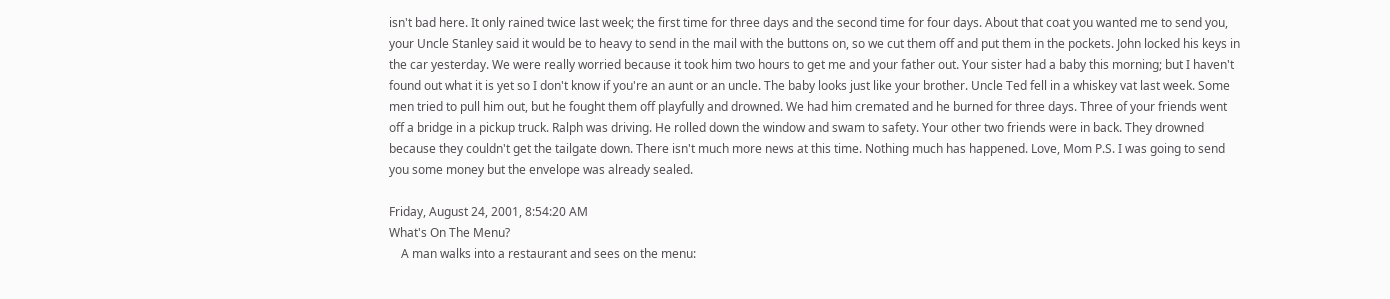isn't bad here. It only rained twice last week; the first time for three days and the second time for four days. About that coat you wanted me to send you, your Uncle Stanley said it would be to heavy to send in the mail with the buttons on, so we cut them off and put them in the pockets. John locked his keys in the car yesterday. We were really worried because it took him two hours to get me and your father out. Your sister had a baby this morning; but I haven't found out what it is yet so I don't know if you're an aunt or an uncle. The baby looks just like your brother. Uncle Ted fell in a whiskey vat last week. Some men tried to pull him out, but he fought them off playfully and drowned. We had him cremated and he burned for three days. Three of your friends went off a bridge in a pickup truck. Ralph was driving. He rolled down the window and swam to safety. Your other two friends were in back. They drowned because they couldn't get the tailgate down. There isn't much more news at this time. Nothing much has happened. Love, Mom P.S. I was going to send you some money but the envelope was already sealed.

Friday, August 24, 2001, 8:54:20 AM
What's On The Menu?
    A man walks into a restaurant and sees on the menu: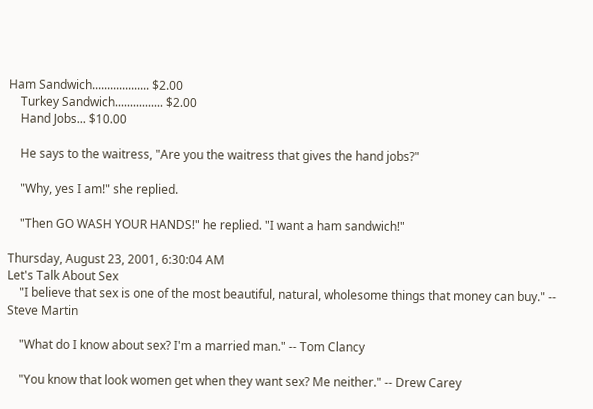Ham Sandwich................... $2.00
    Turkey Sandwich................ $2.00
    Hand Jobs... $10.00

    He says to the waitress, "Are you the waitress that gives the hand jobs?"

    "Why, yes I am!" she replied.

    "Then GO WASH YOUR HANDS!" he replied. "I want a ham sandwich!"

Thursday, August 23, 2001, 6:30:04 AM
Let's Talk About Sex
    "I believe that sex is one of the most beautiful, natural, wholesome things that money can buy." -- Steve Martin

    "What do I know about sex? I'm a married man." -- Tom Clancy

    "You know that look women get when they want sex? Me neither." -- Drew Carey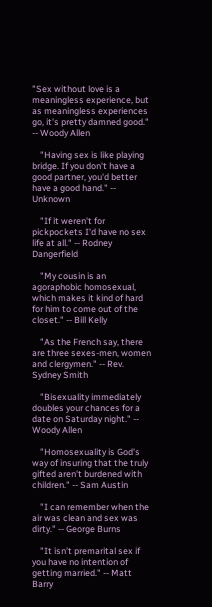"Sex without love is a meaningless experience, but as meaningless experiences go, it's pretty damned good." -- Woody Allen

    "Having sex is like playing bridge. If you don't have a good partner, you'd better have a good hand." -- Unknown

    "If it weren't for pickpockets I'd have no sex life at all." -- Rodney Dangerfield

    "My cousin is an agoraphobic homosexual, which makes it kind of hard for him to come out of the closet." -- Bill Kelly

    "As the French say, there are three sexes-men, women and clergymen." -- Rev. Sydney Smith

    "Bisexuality immediately doubles your chances for a date on Saturday night." -- Woody Allen

    "Homosexuality is God's way of insuring that the truly gifted aren't burdened with children." -- Sam Austin

    "I can remember when the air was clean and sex was dirty." -- George Burns

    "It isn't premarital sex if you have no intention of getting married." -- Matt Barry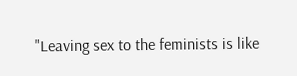"Leaving sex to the feminists is like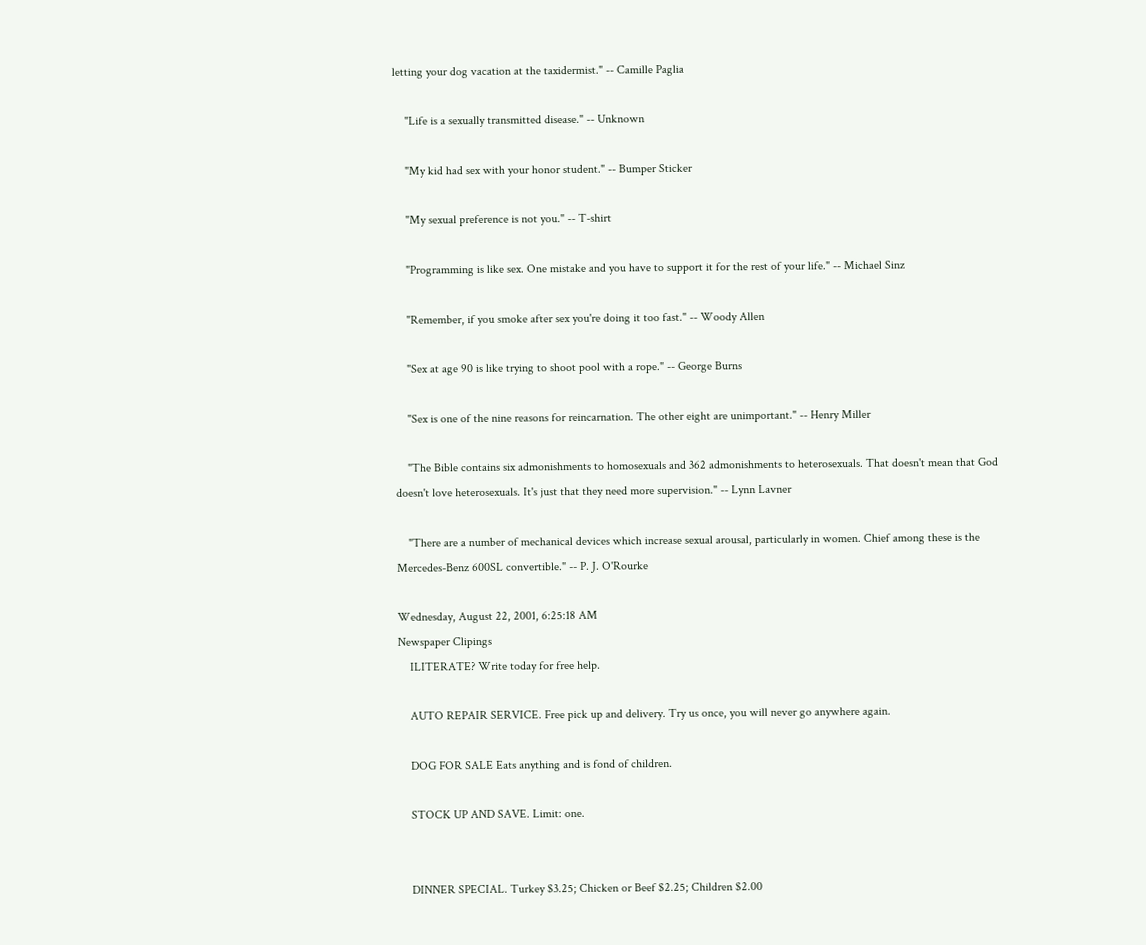letting your dog vacation at the taxidermist." -- Camille Paglia

    "Life is a sexually transmitted disease." -- Unknown

    "My kid had sex with your honor student." -- Bumper Sticker

    "My sexual preference is not you." -- T-shirt

    "Programming is like sex. One mistake and you have to support it for the rest of your life." -- Michael Sinz

    "Remember, if you smoke after sex you're doing it too fast." -- Woody Allen

    "Sex at age 90 is like trying to shoot pool with a rope." -- George Burns

    "Sex is one of the nine reasons for reincarnation. The other eight are unimportant." -- Henry Miller

    "The Bible contains six admonishments to homosexuals and 362 admonishments to heterosexuals. That doesn't mean that God doesn't love heterosexuals. It's just that they need more supervision." -- Lynn Lavner

    "There are a number of mechanical devices which increase sexual arousal, particularly in women. Chief among these is the Mercedes-Benz 600SL convertible." -- P. J. O'Rourke

Wednesday, August 22, 2001, 6:25:18 AM
Newspaper Clipings
    ILITERATE? Write today for free help.

    AUTO REPAIR SERVICE. Free pick up and delivery. Try us once, you will never go anywhere again.

    DOG FOR SALE Eats anything and is fond of children.

    STOCK UP AND SAVE. Limit: one.


    DINNER SPECIAL. Turkey $3.25; Chicken or Beef $2.25; Children $2.00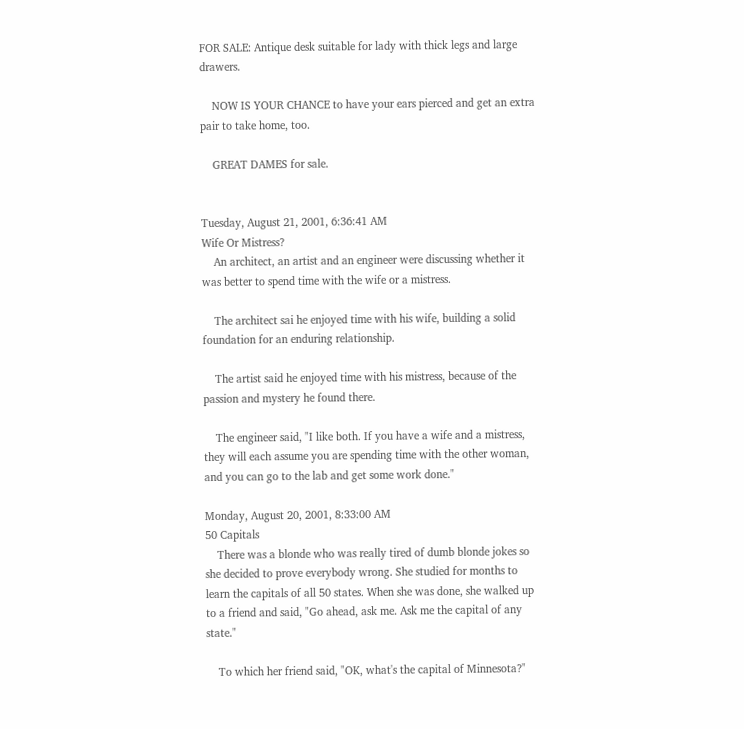FOR SALE: Antique desk suitable for lady with thick legs and large drawers.

    NOW IS YOUR CHANCE to have your ears pierced and get an extra pair to take home, too.

    GREAT DAMES for sale.


Tuesday, August 21, 2001, 6:36:41 AM
Wife Or Mistress?
    An architect, an artist and an engineer were discussing whether it was better to spend time with the wife or a mistress.

    The architect sai he enjoyed time with his wife, building a solid foundation for an enduring relationship.

    The artist said he enjoyed time with his mistress, because of the passion and mystery he found there.

    The engineer said, "I like both. If you have a wife and a mistress, they will each assume you are spending time with the other woman, and you can go to the lab and get some work done."

Monday, August 20, 2001, 8:33:00 AM
50 Capitals
    There was a blonde who was really tired of dumb blonde jokes so she decided to prove everybody wrong. She studied for months to learn the capitals of all 50 states. When she was done, she walked up to a friend and said, "Go ahead, ask me. Ask me the capital of any state."

    To which her friend said, "OK, what's the capital of Minnesota?"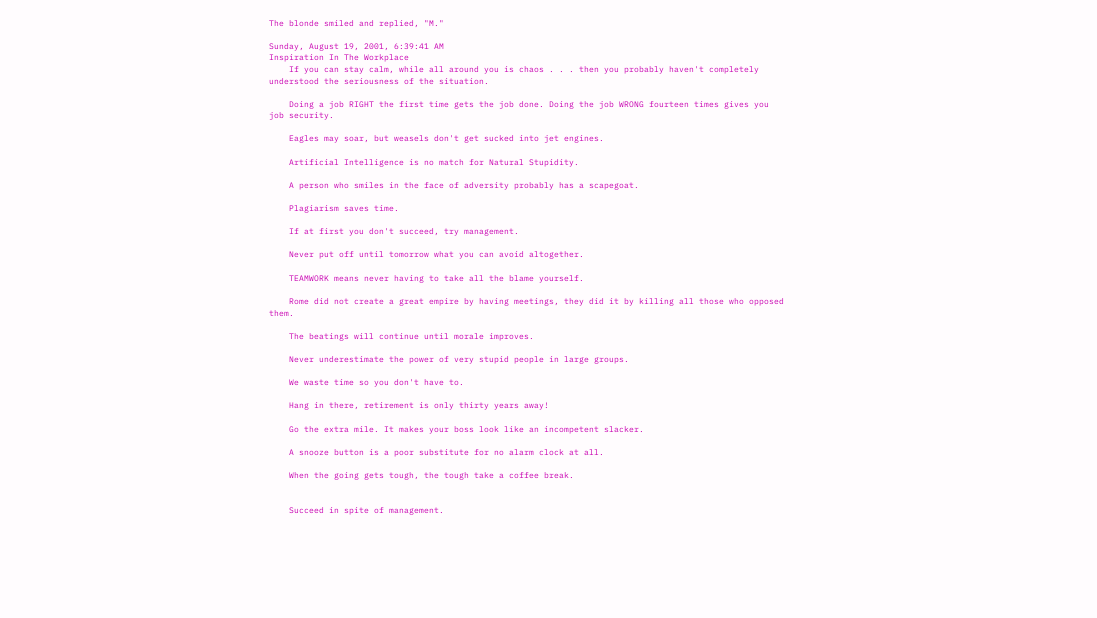The blonde smiled and replied, "M."

Sunday, August 19, 2001, 6:39:41 AM
Inspiration In The Workplace
    If you can stay calm, while all around you is chaos . . . then you probably haven't completely understood the seriousness of the situation.

    Doing a job RIGHT the first time gets the job done. Doing the job WRONG fourteen times gives you job security.

    Eagles may soar, but weasels don't get sucked into jet engines.

    Artificial Intelligence is no match for Natural Stupidity.

    A person who smiles in the face of adversity probably has a scapegoat.

    Plagiarism saves time.

    If at first you don't succeed, try management.

    Never put off until tomorrow what you can avoid altogether.

    TEAMWORK means never having to take all the blame yourself.

    Rome did not create a great empire by having meetings, they did it by killing all those who opposed them.

    The beatings will continue until morale improves.

    Never underestimate the power of very stupid people in large groups.

    We waste time so you don't have to.

    Hang in there, retirement is only thirty years away!

    Go the extra mile. It makes your boss look like an incompetent slacker.

    A snooze button is a poor substitute for no alarm clock at all.

    When the going gets tough, the tough take a coffee break.


    Succeed in spite of management.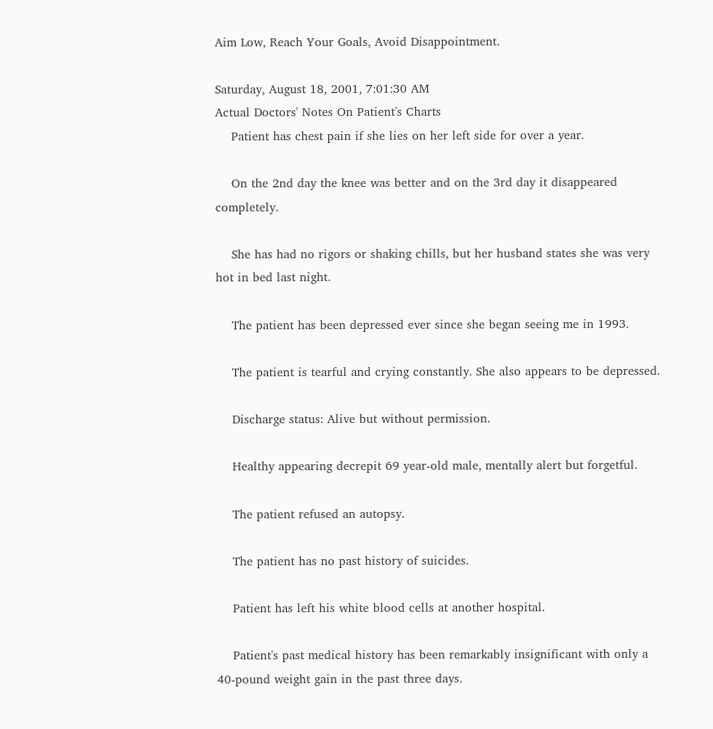Aim Low, Reach Your Goals, Avoid Disappointment.

Saturday, August 18, 2001, 7:01:30 AM
Actual Doctors' Notes On Patient's Charts
    Patient has chest pain if she lies on her left side for over a year.

    On the 2nd day the knee was better and on the 3rd day it disappeared completely.

    She has had no rigors or shaking chills, but her husband states she was very hot in bed last night.

    The patient has been depressed ever since she began seeing me in 1993.

    The patient is tearful and crying constantly. She also appears to be depressed.

    Discharge status: Alive but without permission.

    Healthy appearing decrepit 69 year-old male, mentally alert but forgetful.

    The patient refused an autopsy.

    The patient has no past history of suicides.

    Patient has left his white blood cells at another hospital.

    Patient's past medical history has been remarkably insignificant with only a 40-pound weight gain in the past three days.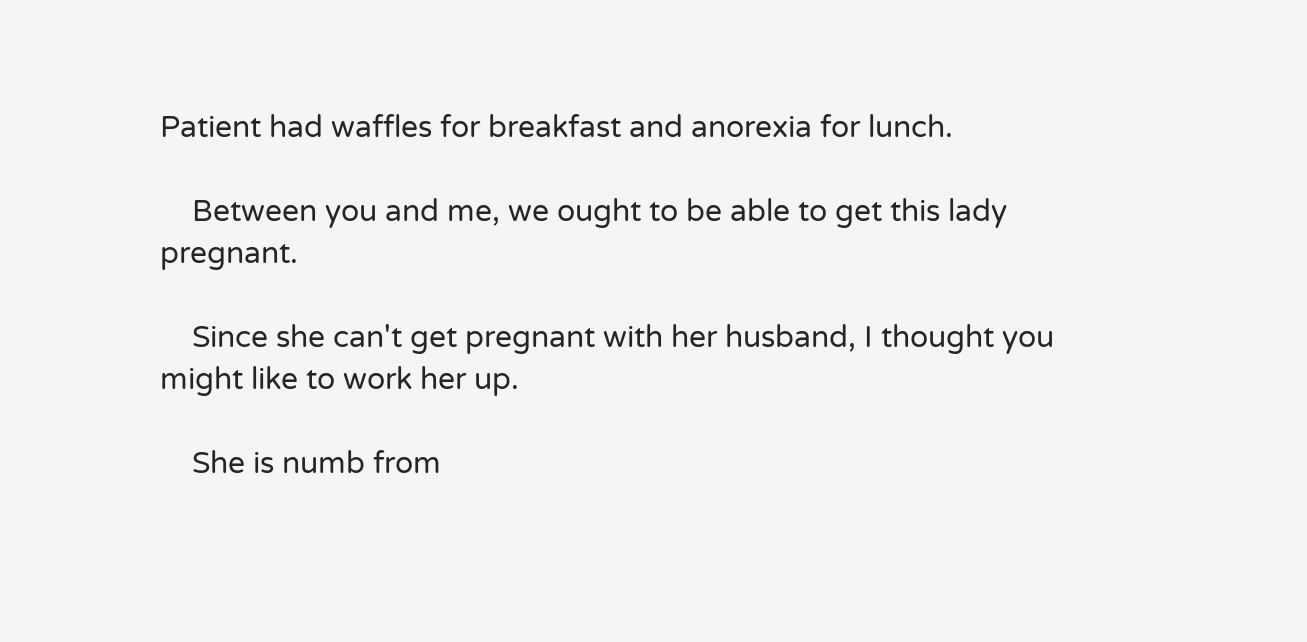Patient had waffles for breakfast and anorexia for lunch.

    Between you and me, we ought to be able to get this lady pregnant.

    Since she can't get pregnant with her husband, I thought you might like to work her up.

    She is numb from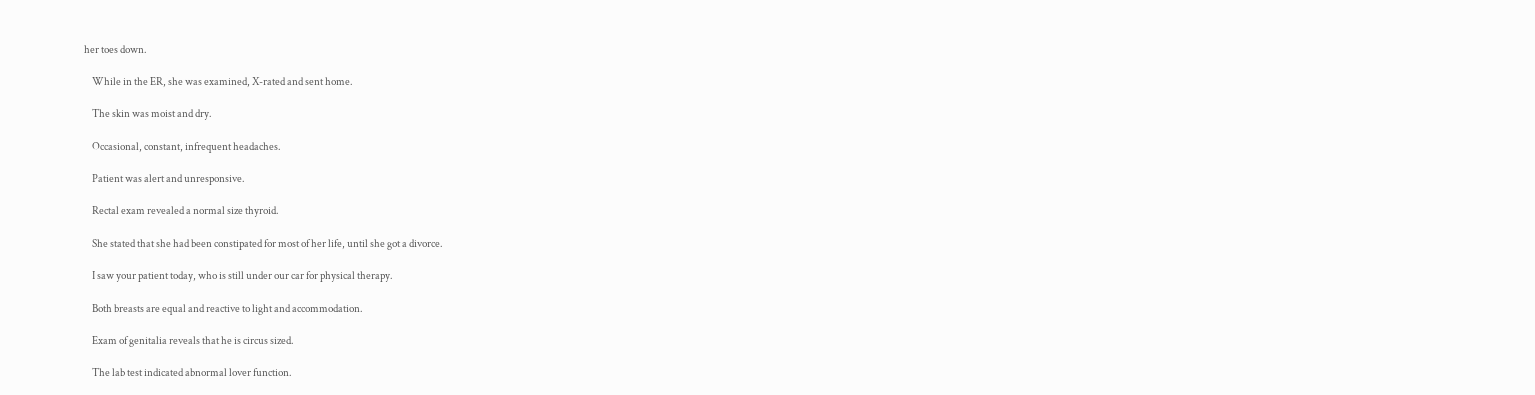her toes down.

    While in the ER, she was examined, X-rated and sent home.

    The skin was moist and dry.

    Occasional, constant, infrequent headaches.

    Patient was alert and unresponsive.

    Rectal exam revealed a normal size thyroid.

    She stated that she had been constipated for most of her life, until she got a divorce.

    I saw your patient today, who is still under our car for physical therapy.

    Both breasts are equal and reactive to light and accommodation.

    Exam of genitalia reveals that he is circus sized.

    The lab test indicated abnormal lover function.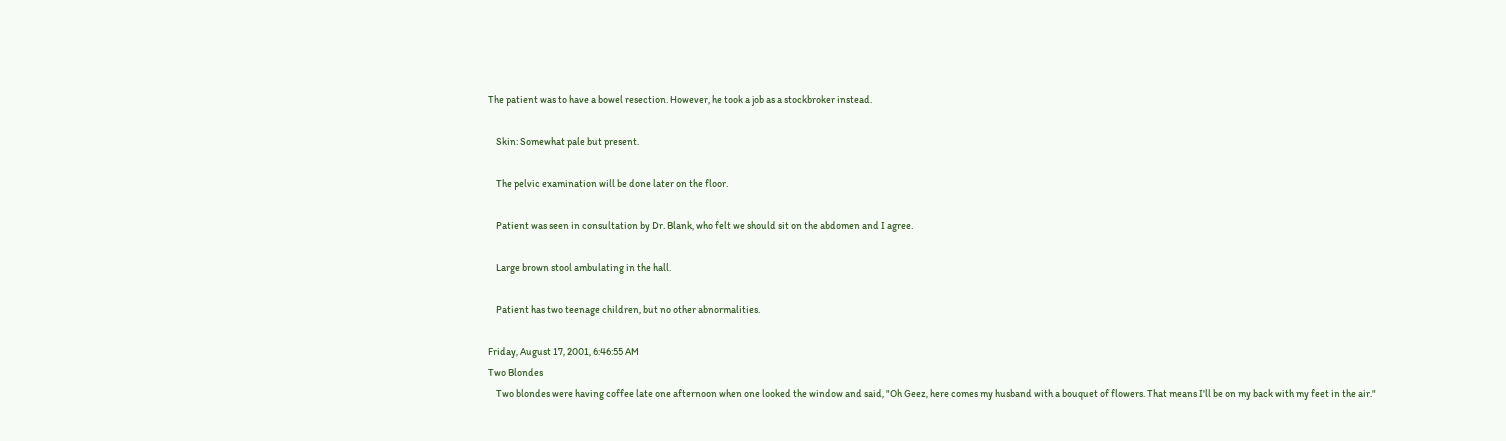The patient was to have a bowel resection. However, he took a job as a stockbroker instead.

    Skin: Somewhat pale but present.

    The pelvic examination will be done later on the floor.

    Patient was seen in consultation by Dr. Blank, who felt we should sit on the abdomen and I agree.

    Large brown stool ambulating in the hall.

    Patient has two teenage children, but no other abnormalities.

Friday, August 17, 2001, 6:46:55 AM
Two Blondes
    Two blondes were having coffee late one afternoon when one looked the window and said, "Oh Geez, here comes my husband with a bouquet of flowers. That means I'll be on my back with my feet in the air."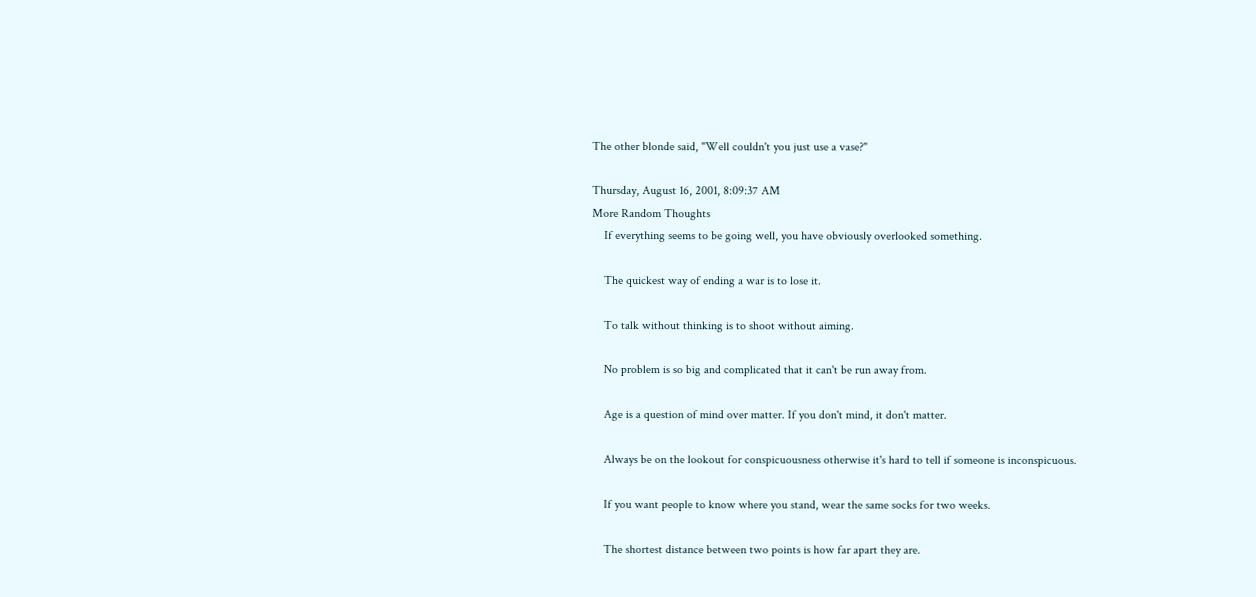The other blonde said, "Well couldn't you just use a vase?"

Thursday, August 16, 2001, 8:09:37 AM
More Random Thoughts
    If everything seems to be going well, you have obviously overlooked something.

    The quickest way of ending a war is to lose it.

    To talk without thinking is to shoot without aiming.

    No problem is so big and complicated that it can't be run away from.

    Age is a question of mind over matter. If you don't mind, it don't matter.

    Always be on the lookout for conspicuousness otherwise it's hard to tell if someone is inconspicuous.

    If you want people to know where you stand, wear the same socks for two weeks.

    The shortest distance between two points is how far apart they are.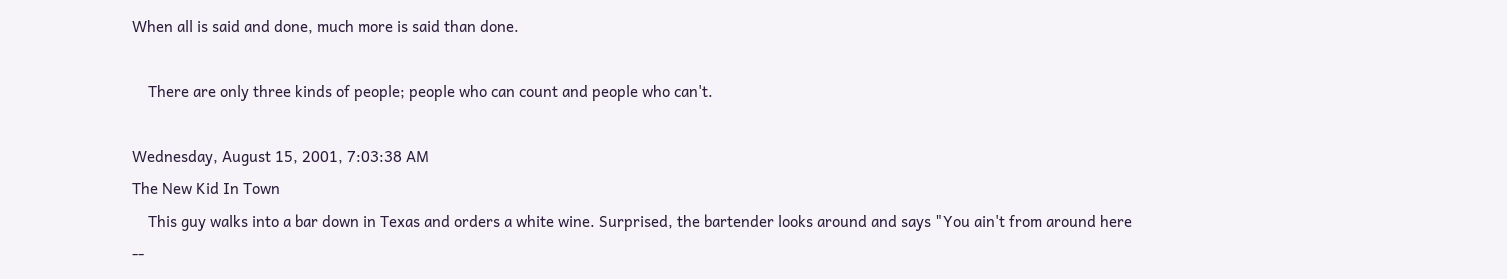When all is said and done, much more is said than done.

    There are only three kinds of people; people who can count and people who can't.

Wednesday, August 15, 2001, 7:03:38 AM
The New Kid In Town
    This guy walks into a bar down in Texas and orders a white wine. Surprised, the bartender looks around and says "You ain't from around here --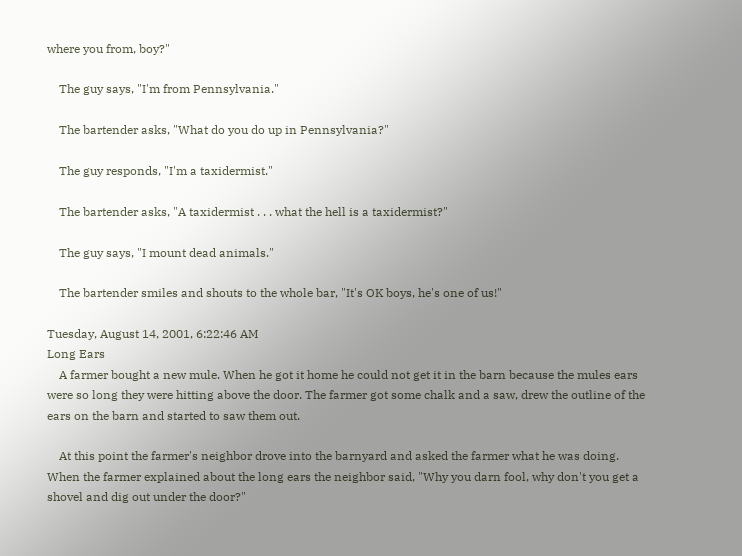where you from, boy?"

    The guy says, "I'm from Pennsylvania."

    The bartender asks, "What do you do up in Pennsylvania?"

    The guy responds, "I'm a taxidermist."

    The bartender asks, "A taxidermist . . . what the hell is a taxidermist?"

    The guy says, "I mount dead animals."

    The bartender smiles and shouts to the whole bar, "It's OK boys, he's one of us!"

Tuesday, August 14, 2001, 6:22:46 AM
Long Ears
    A farmer bought a new mule. When he got it home he could not get it in the barn because the mules ears were so long they were hitting above the door. The farmer got some chalk and a saw, drew the outline of the ears on the barn and started to saw them out.

    At this point the farmer's neighbor drove into the barnyard and asked the farmer what he was doing. When the farmer explained about the long ears the neighbor said, "Why you darn fool, why don't you get a shovel and dig out under the door?"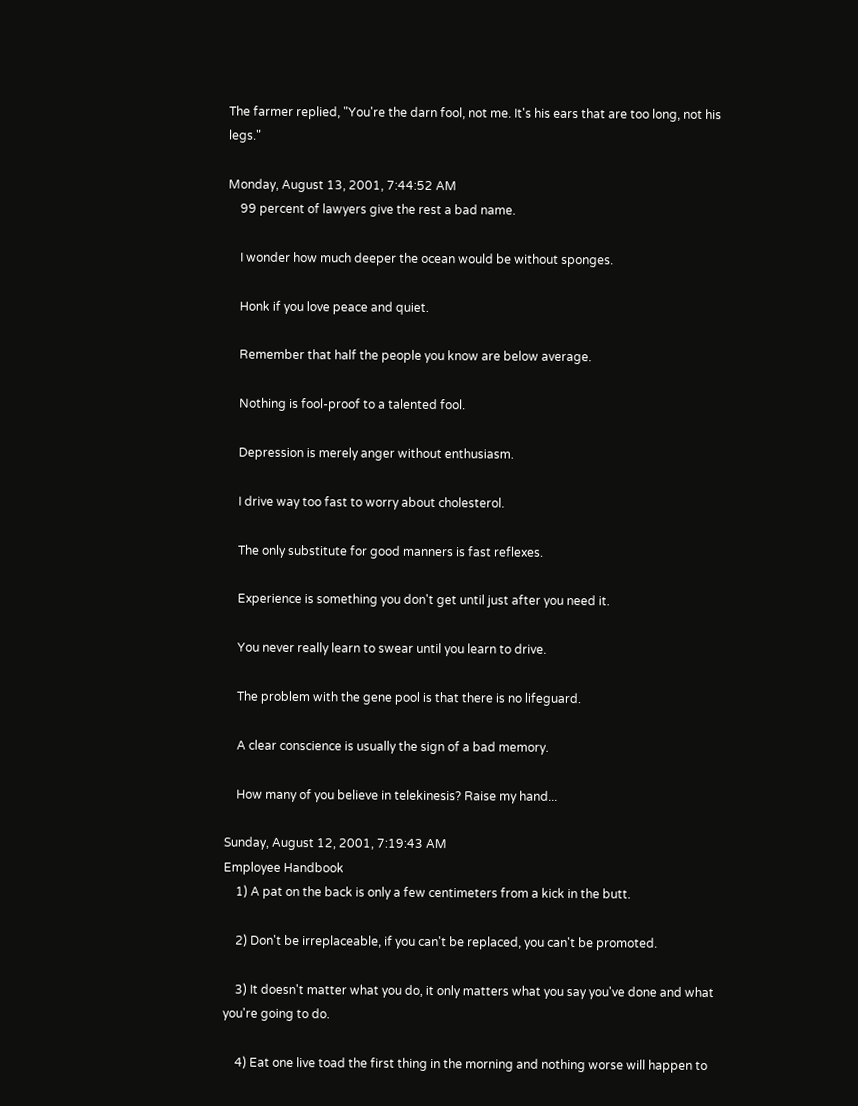The farmer replied, "You're the darn fool, not me. It's his ears that are too long, not his legs."

Monday, August 13, 2001, 7:44:52 AM
    99 percent of lawyers give the rest a bad name.

    I wonder how much deeper the ocean would be without sponges.

    Honk if you love peace and quiet.

    Remember that half the people you know are below average.

    Nothing is fool-proof to a talented fool.

    Depression is merely anger without enthusiasm.

    I drive way too fast to worry about cholesterol.

    The only substitute for good manners is fast reflexes.

    Experience is something you don't get until just after you need it.

    You never really learn to swear until you learn to drive.

    The problem with the gene pool is that there is no lifeguard.

    A clear conscience is usually the sign of a bad memory.

    How many of you believe in telekinesis? Raise my hand...

Sunday, August 12, 2001, 7:19:43 AM
Employee Handbook
    1) A pat on the back is only a few centimeters from a kick in the butt.

    2) Don't be irreplaceable, if you can't be replaced, you can't be promoted.

    3) It doesn't matter what you do, it only matters what you say you've done and what you're going to do.

    4) Eat one live toad the first thing in the morning and nothing worse will happen to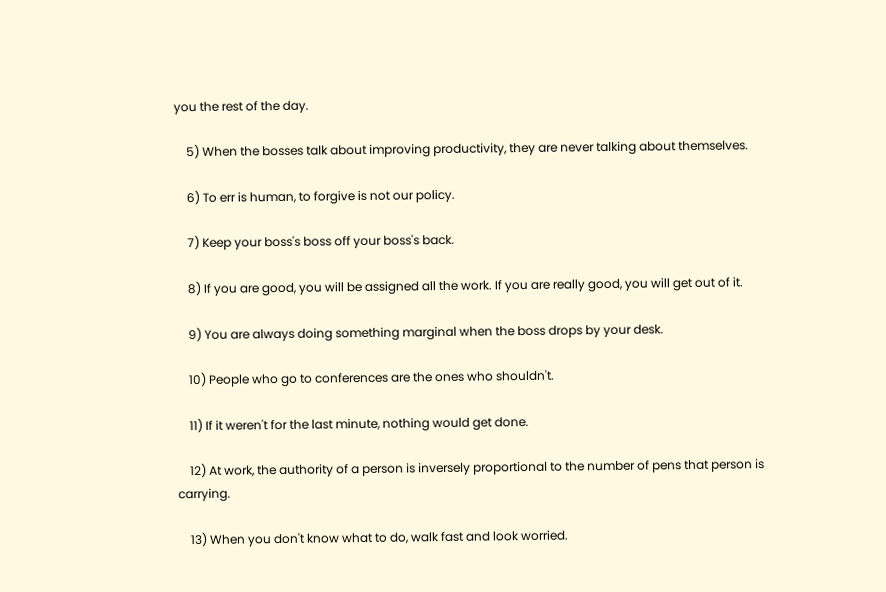you the rest of the day.

    5) When the bosses talk about improving productivity, they are never talking about themselves.

    6) To err is human, to forgive is not our policy.

    7) Keep your boss's boss off your boss's back.

    8) If you are good, you will be assigned all the work. If you are really good, you will get out of it.

    9) You are always doing something marginal when the boss drops by your desk.

    10) People who go to conferences are the ones who shouldn't.

    11) If it weren't for the last minute, nothing would get done.

    12) At work, the authority of a person is inversely proportional to the number of pens that person is carrying.

    13) When you don't know what to do, walk fast and look worried.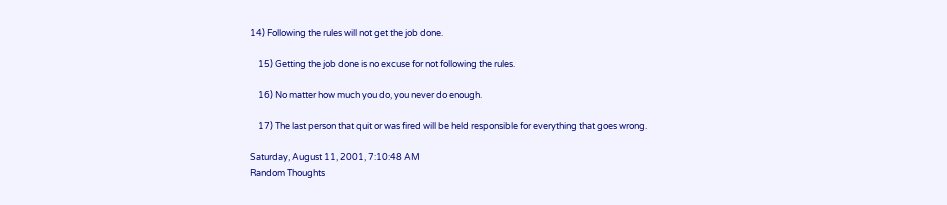14) Following the rules will not get the job done.

    15) Getting the job done is no excuse for not following the rules.

    16) No matter how much you do, you never do enough.

    17) The last person that quit or was fired will be held responsible for everything that goes wrong.

Saturday, August 11, 2001, 7:10:48 AM
Random Thoughts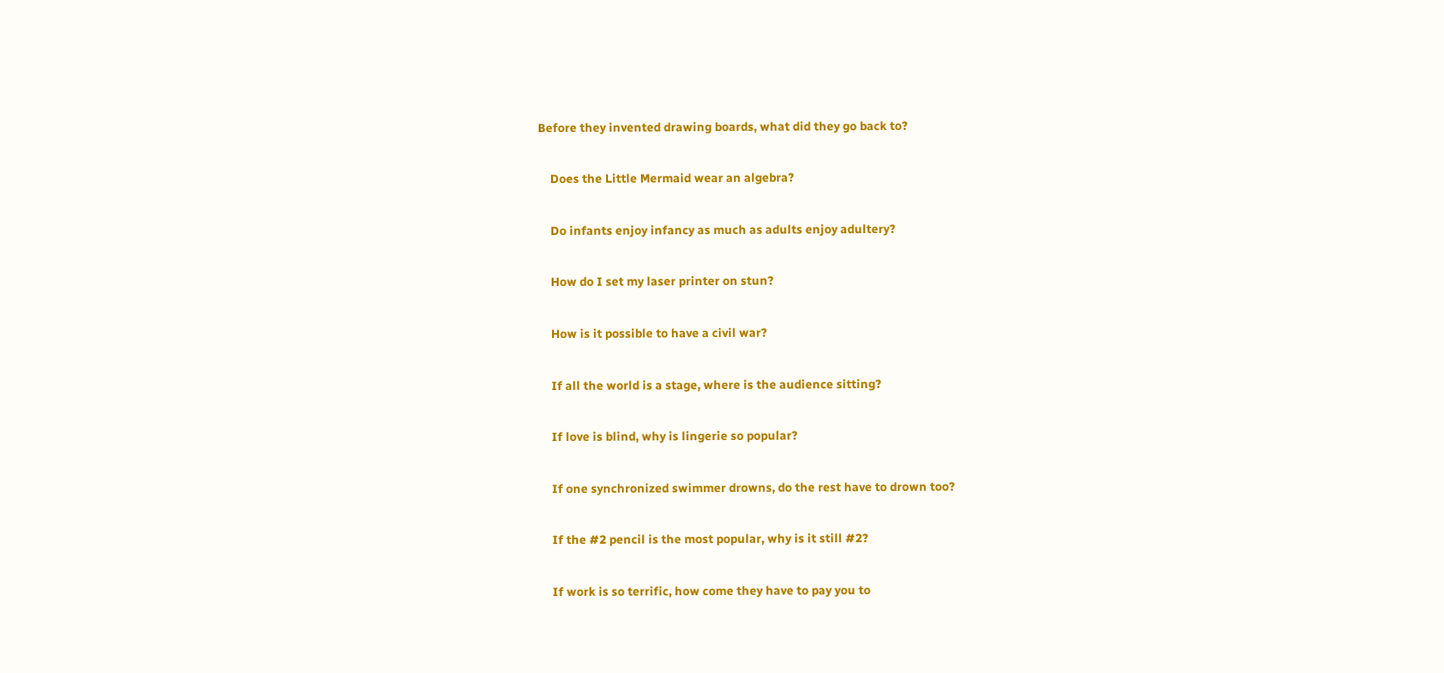Before they invented drawing boards, what did they go back to?

    Does the Little Mermaid wear an algebra?

    Do infants enjoy infancy as much as adults enjoy adultery?

    How do I set my laser printer on stun?

    How is it possible to have a civil war?

    If all the world is a stage, where is the audience sitting?

    If love is blind, why is lingerie so popular?

    If one synchronized swimmer drowns, do the rest have to drown too?

    If the #2 pencil is the most popular, why is it still #2?

    If work is so terrific, how come they have to pay you to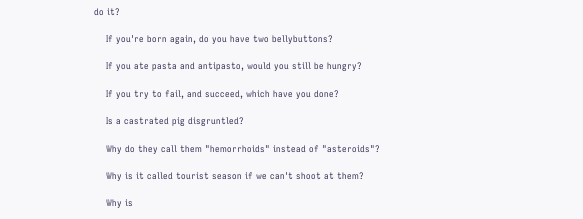do it?

    If you're born again, do you have two bellybuttons?

    If you ate pasta and antipasto, would you still be hungry?

    If you try to fail, and succeed, which have you done?

    Is a castrated pig disgruntled?

    Why do they call them "hemorrhoids" instead of "asteroids"?

    Why is it called tourist season if we can't shoot at them?

    Why is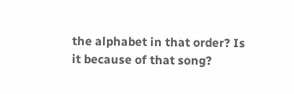the alphabet in that order? Is it because of that song?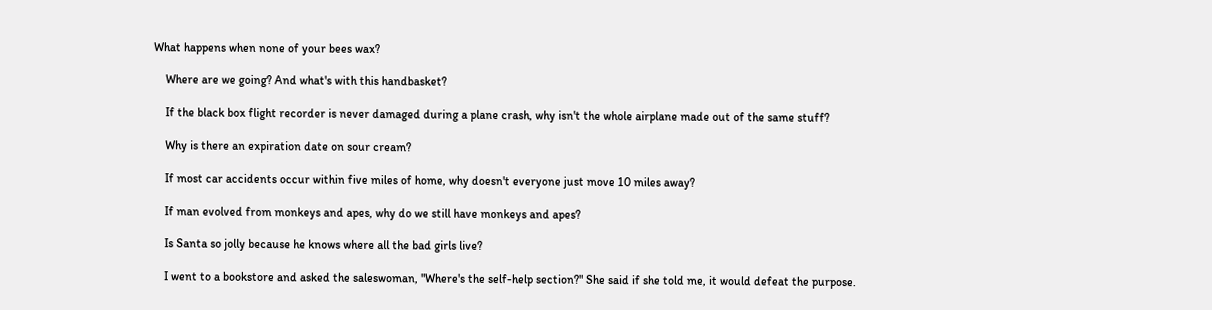What happens when none of your bees wax?

    Where are we going? And what's with this handbasket?

    If the black box flight recorder is never damaged during a plane crash, why isn't the whole airplane made out of the same stuff?

    Why is there an expiration date on sour cream?

    If most car accidents occur within five miles of home, why doesn't everyone just move 10 miles away?

    If man evolved from monkeys and apes, why do we still have monkeys and apes?

    Is Santa so jolly because he knows where all the bad girls live?

    I went to a bookstore and asked the saleswoman, "Where's the self-help section?" She said if she told me, it would defeat the purpose.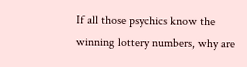If all those psychics know the winning lottery numbers, why are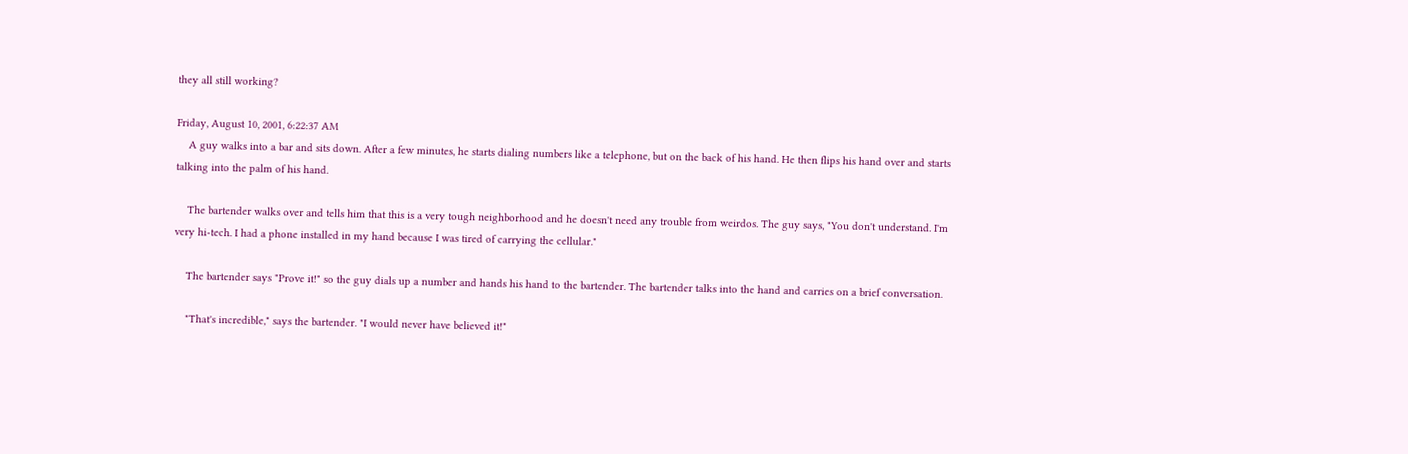they all still working?

Friday, August 10, 2001, 6:22:37 AM
    A guy walks into a bar and sits down. After a few minutes, he starts dialing numbers like a telephone, but on the back of his hand. He then flips his hand over and starts talking into the palm of his hand.

    The bartender walks over and tells him that this is a very tough neighborhood and he doesn't need any trouble from weirdos. The guy says, "You don't understand. I'm very hi-tech. I had a phone installed in my hand because I was tired of carrying the cellular."

    The bartender says "Prove it!" so the guy dials up a number and hands his hand to the bartender. The bartender talks into the hand and carries on a brief conversation.

    "That's incredible," says the bartender. "I would never have believed it!"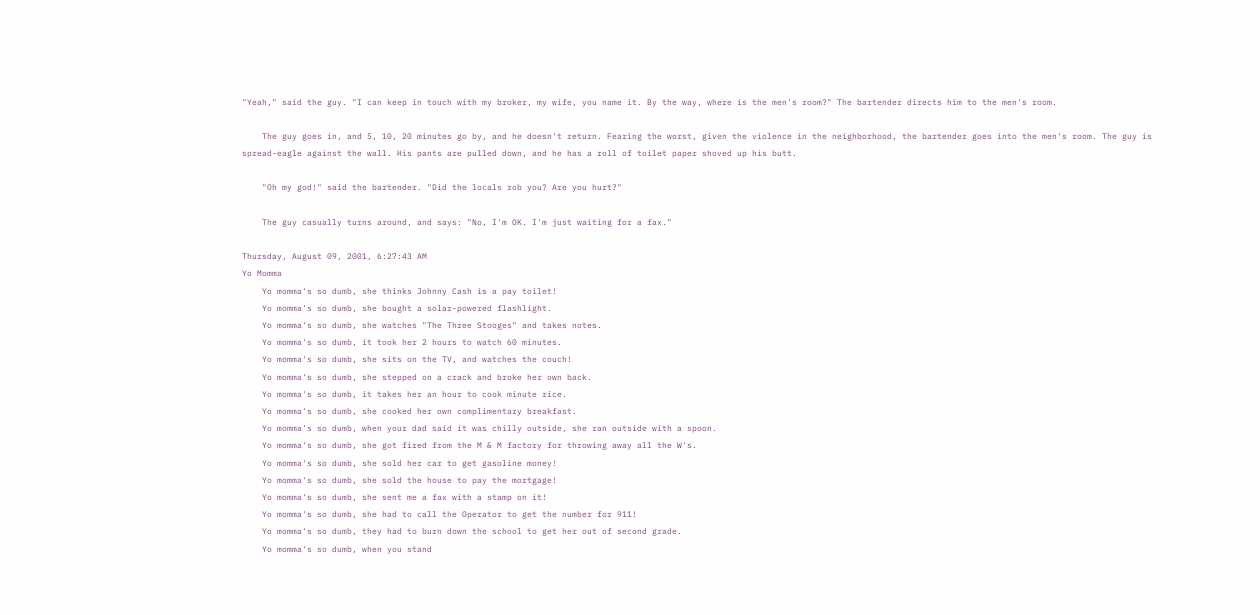"Yeah," said the guy. "I can keep in touch with my broker, my wife, you name it. By the way, where is the men's room?" The bartender directs him to the men's room.

    The guy goes in, and 5, 10, 20 minutes go by, and he doesn't return. Fearing the worst, given the violence in the neighborhood, the bartender goes into the men's room. The guy is spread-eagle against the wall. His pants are pulled down, and he has a roll of toilet paper shoved up his butt.

    "Oh my god!" said the bartender. "Did the locals rob you? Are you hurt?"

    The guy casually turns around, and says: "No, I'm OK. I'm just waiting for a fax."

Thursday, August 09, 2001, 6:27:43 AM
Yo Momma
    Yo momma's so dumb, she thinks Johnny Cash is a pay toilet!
    Yo momma's so dumb, she bought a solar-powered flashlight.
    Yo momma's so dumb, she watches "The Three Stooges" and takes notes.
    Yo momma's so dumb, it took her 2 hours to watch 60 minutes.
    Yo momma's so dumb, she sits on the TV, and watches the couch!
    Yo momma's so dumb, she stepped on a crack and broke her own back.
    Yo momma's so dumb, it takes her an hour to cook minute rice.
    Yo momma's so dumb, she cooked her own complimentary breakfast.
    Yo momma's so dumb, when your dad said it was chilly outside, she ran outside with a spoon.
    Yo momma's so dumb, she got fired from the M & M factory for throwing away all the W's.
    Yo momma's so dumb, she sold her car to get gasoline money!
    Yo momma's so dumb, she sold the house to pay the mortgage!
    Yo momma's so dumb, she sent me a fax with a stamp on it!
    Yo momma's so dumb, she had to call the Operator to get the number for 911!
    Yo momma's so dumb, they had to burn down the school to get her out of second grade.
    Yo momma's so dumb, when you stand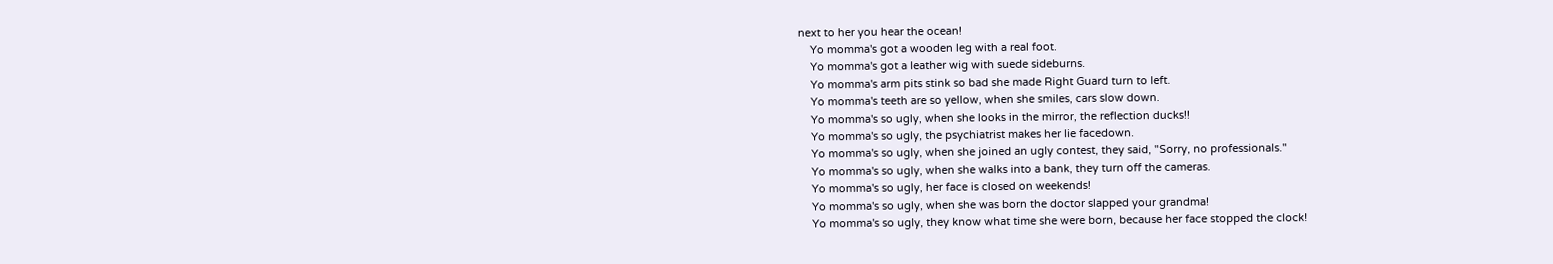next to her you hear the ocean!
    Yo momma's got a wooden leg with a real foot.
    Yo momma's got a leather wig with suede sideburns.
    Yo momma's arm pits stink so bad she made Right Guard turn to left.
    Yo momma's teeth are so yellow, when she smiles, cars slow down.
    Yo momma's so ugly, when she looks in the mirror, the reflection ducks!!
    Yo momma's so ugly, the psychiatrist makes her lie facedown.
    Yo momma's so ugly, when she joined an ugly contest, they said, "Sorry, no professionals."
    Yo momma's so ugly, when she walks into a bank, they turn off the cameras.
    Yo momma's so ugly, her face is closed on weekends!
    Yo momma's so ugly, when she was born the doctor slapped your grandma!
    Yo momma's so ugly, they know what time she were born, because her face stopped the clock!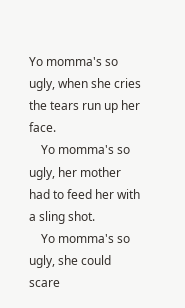Yo momma's so ugly, when she cries the tears run up her face.
    Yo momma's so ugly, her mother had to feed her with a sling shot.
    Yo momma's so ugly, she could scare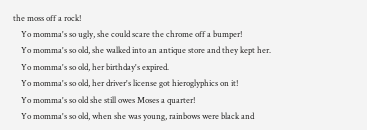the moss off a rock!
    Yo momma's so ugly, she could scare the chrome off a bumper!
    Yo momma's so old, she walked into an antique store and they kept her.
    Yo momma's so old, her birthday's expired.
    Yo momma's so old, her driver's license got hieroglyphics on it!
    Yo momma's so old she still owes Moses a quarter!
    Yo momma's so old, when she was young, rainbows were black and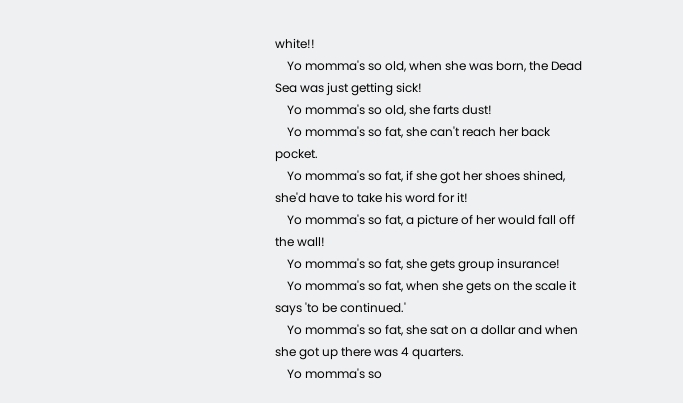white!!
    Yo momma's so old, when she was born, the Dead Sea was just getting sick!
    Yo momma's so old, she farts dust!
    Yo momma's so fat, she can't reach her back pocket.
    Yo momma's so fat, if she got her shoes shined, she'd have to take his word for it!
    Yo momma's so fat, a picture of her would fall off the wall!
    Yo momma's so fat, she gets group insurance!
    Yo momma's so fat, when she gets on the scale it says 'to be continued.'
    Yo momma's so fat, she sat on a dollar and when she got up there was 4 quarters.
    Yo momma's so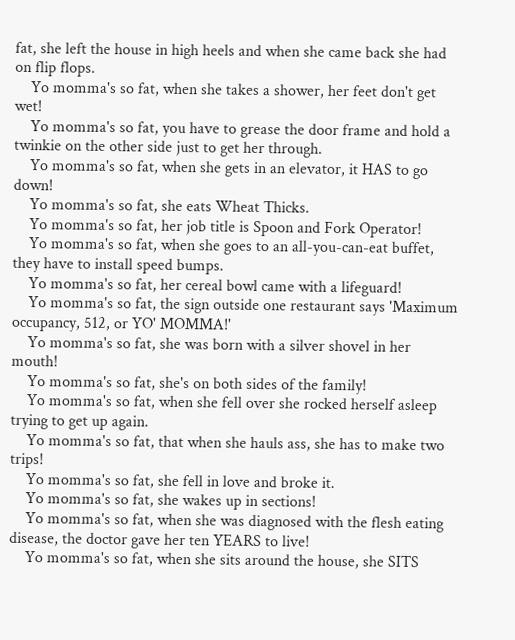fat, she left the house in high heels and when she came back she had on flip flops.
    Yo momma's so fat, when she takes a shower, her feet don't get wet!
    Yo momma's so fat, you have to grease the door frame and hold a twinkie on the other side just to get her through.
    Yo momma's so fat, when she gets in an elevator, it HAS to go down!
    Yo momma's so fat, she eats Wheat Thicks.
    Yo momma's so fat, her job title is Spoon and Fork Operator!
    Yo momma's so fat, when she goes to an all-you-can-eat buffet, they have to install speed bumps.
    Yo momma's so fat, her cereal bowl came with a lifeguard!
    Yo momma's so fat, the sign outside one restaurant says 'Maximum occupancy, 512, or YO' MOMMA!'
    Yo momma's so fat, she was born with a silver shovel in her mouth!
    Yo momma's so fat, she's on both sides of the family!
    Yo momma's so fat, when she fell over she rocked herself asleep trying to get up again.
    Yo momma's so fat, that when she hauls ass, she has to make two trips!
    Yo momma's so fat, she fell in love and broke it.
    Yo momma's so fat, she wakes up in sections!
    Yo momma's so fat, when she was diagnosed with the flesh eating disease, the doctor gave her ten YEARS to live!
    Yo momma's so fat, when she sits around the house, she SITS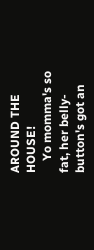AROUND THE HOUSE!
    Yo momma's so fat, her belly-button's got an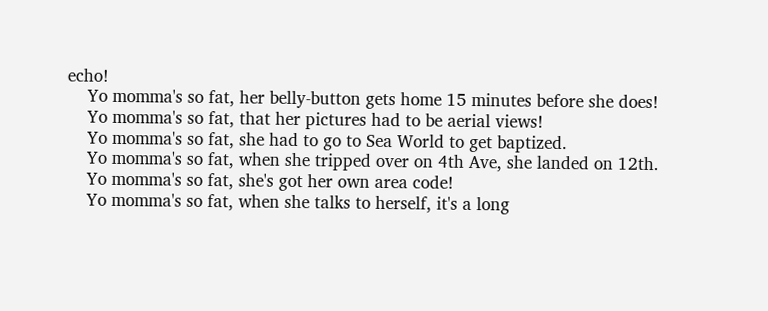echo!
    Yo momma's so fat, her belly-button gets home 15 minutes before she does!
    Yo momma's so fat, that her pictures had to be aerial views!
    Yo momma's so fat, she had to go to Sea World to get baptized.
    Yo momma's so fat, when she tripped over on 4th Ave, she landed on 12th.
    Yo momma's so fat, she's got her own area code!
    Yo momma's so fat, when she talks to herself, it's a long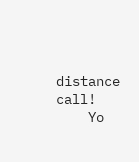distance call!
    Yo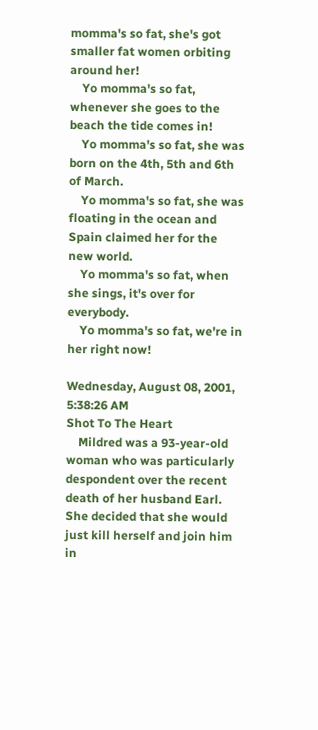momma's so fat, she's got smaller fat women orbiting around her!
    Yo momma's so fat, whenever she goes to the beach the tide comes in!
    Yo momma's so fat, she was born on the 4th, 5th and 6th of March.
    Yo momma's so fat, she was floating in the ocean and Spain claimed her for the new world.
    Yo momma's so fat, when she sings, it's over for everybody.
    Yo momma's so fat, we're in her right now!

Wednesday, August 08, 2001, 5:38:26 AM
Shot To The Heart
    Mildred was a 93-year-old woman who was particularly despondent over the recent death of her husband Earl. She decided that she would just kill herself and join him in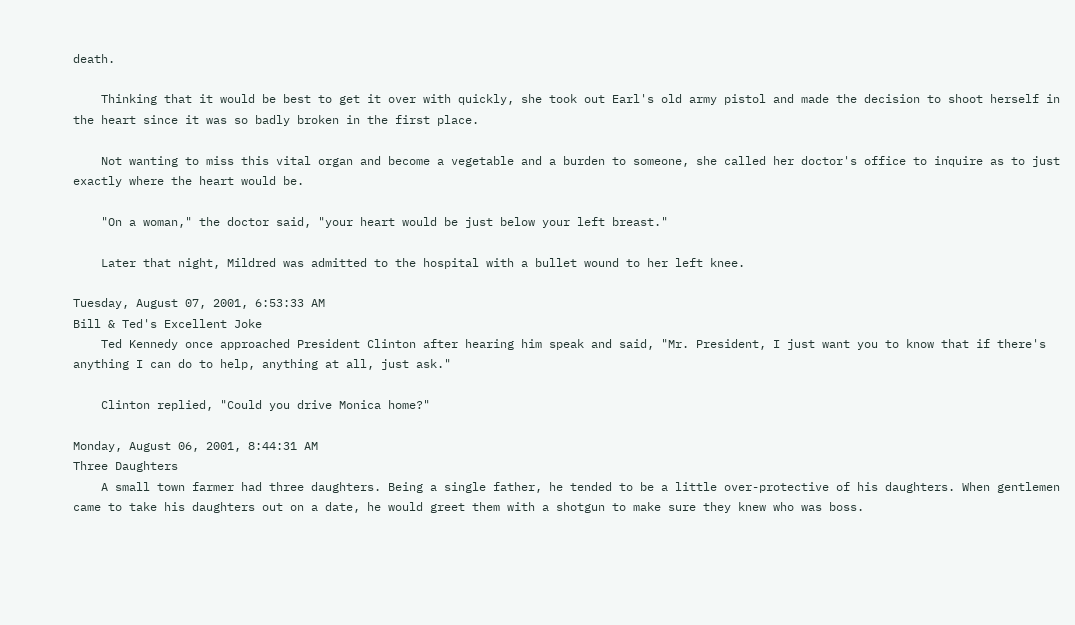death.

    Thinking that it would be best to get it over with quickly, she took out Earl's old army pistol and made the decision to shoot herself in the heart since it was so badly broken in the first place.

    Not wanting to miss this vital organ and become a vegetable and a burden to someone, she called her doctor's office to inquire as to just exactly where the heart would be.

    "On a woman," the doctor said, "your heart would be just below your left breast."

    Later that night, Mildred was admitted to the hospital with a bullet wound to her left knee.

Tuesday, August 07, 2001, 6:53:33 AM
Bill & Ted's Excellent Joke
    Ted Kennedy once approached President Clinton after hearing him speak and said, "Mr. President, I just want you to know that if there's anything I can do to help, anything at all, just ask."

    Clinton replied, "Could you drive Monica home?"

Monday, August 06, 2001, 8:44:31 AM
Three Daughters
    A small town farmer had three daughters. Being a single father, he tended to be a little over-protective of his daughters. When gentlemen came to take his daughters out on a date, he would greet them with a shotgun to make sure they knew who was boss.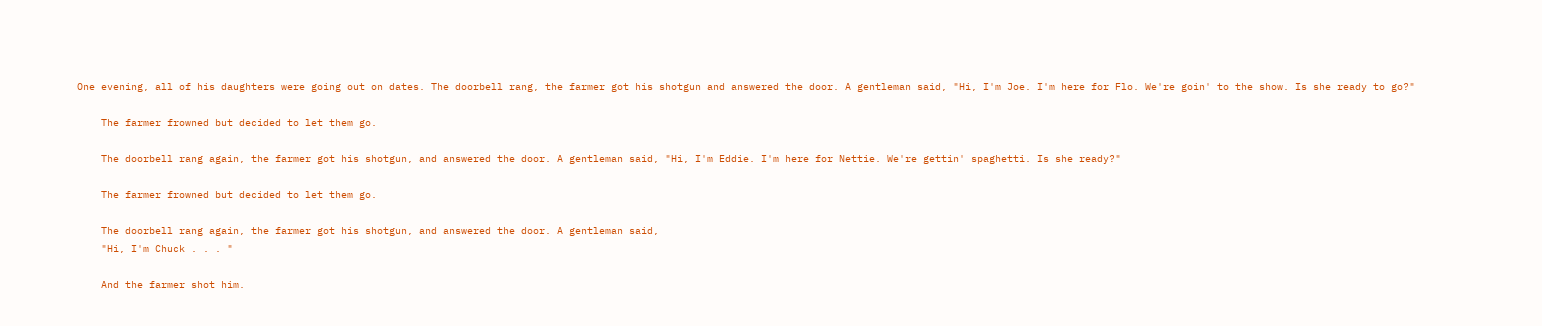One evening, all of his daughters were going out on dates. The doorbell rang, the farmer got his shotgun and answered the door. A gentleman said, "Hi, I'm Joe. I'm here for Flo. We're goin' to the show. Is she ready to go?"

    The farmer frowned but decided to let them go.

    The doorbell rang again, the farmer got his shotgun, and answered the door. A gentleman said, "Hi, I'm Eddie. I'm here for Nettie. We're gettin' spaghetti. Is she ready?"

    The farmer frowned but decided to let them go.

    The doorbell rang again, the farmer got his shotgun, and answered the door. A gentleman said,
    "Hi, I'm Chuck . . . "

    And the farmer shot him.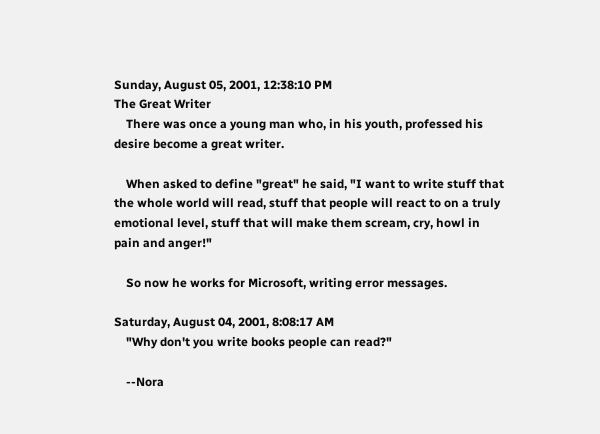Sunday, August 05, 2001, 12:38:10 PM
The Great Writer
    There was once a young man who, in his youth, professed his desire become a great writer.

    When asked to define "great" he said, "I want to write stuff that the whole world will read, stuff that people will react to on a truly emotional level, stuff that will make them scream, cry, howl in pain and anger!"

    So now he works for Microsoft, writing error messages.

Saturday, August 04, 2001, 8:08:17 AM
    "Why don't you write books people can read?"

    --Nora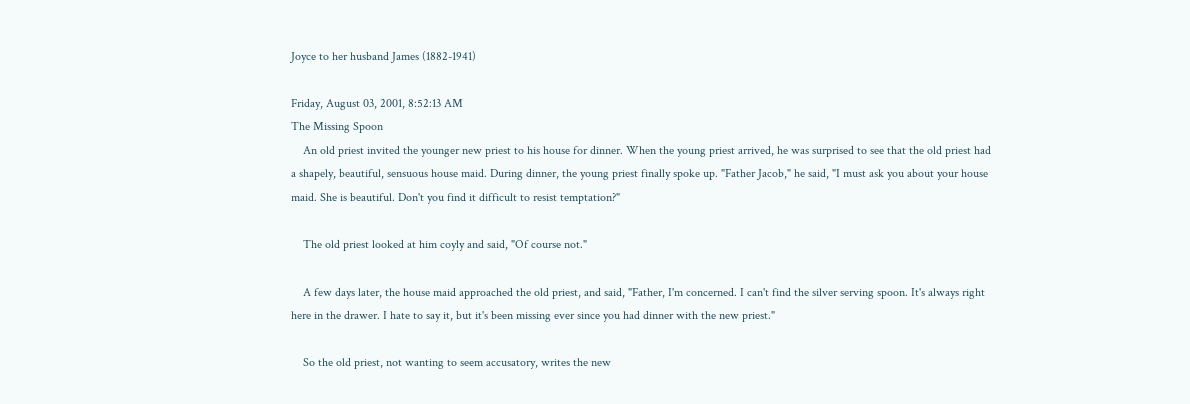Joyce to her husband James (1882-1941)

Friday, August 03, 2001, 8:52:13 AM
The Missing Spoon
    An old priest invited the younger new priest to his house for dinner. When the young priest arrived, he was surprised to see that the old priest had a shapely, beautiful, sensuous house maid. During dinner, the young priest finally spoke up. "Father Jacob," he said, "I must ask you about your house maid. She is beautiful. Don't you find it difficult to resist temptation?"

    The old priest looked at him coyly and said, "Of course not."

    A few days later, the house maid approached the old priest, and said, "Father, I'm concerned. I can't find the silver serving spoon. It's always right here in the drawer. I hate to say it, but it's been missing ever since you had dinner with the new priest."

    So the old priest, not wanting to seem accusatory, writes the new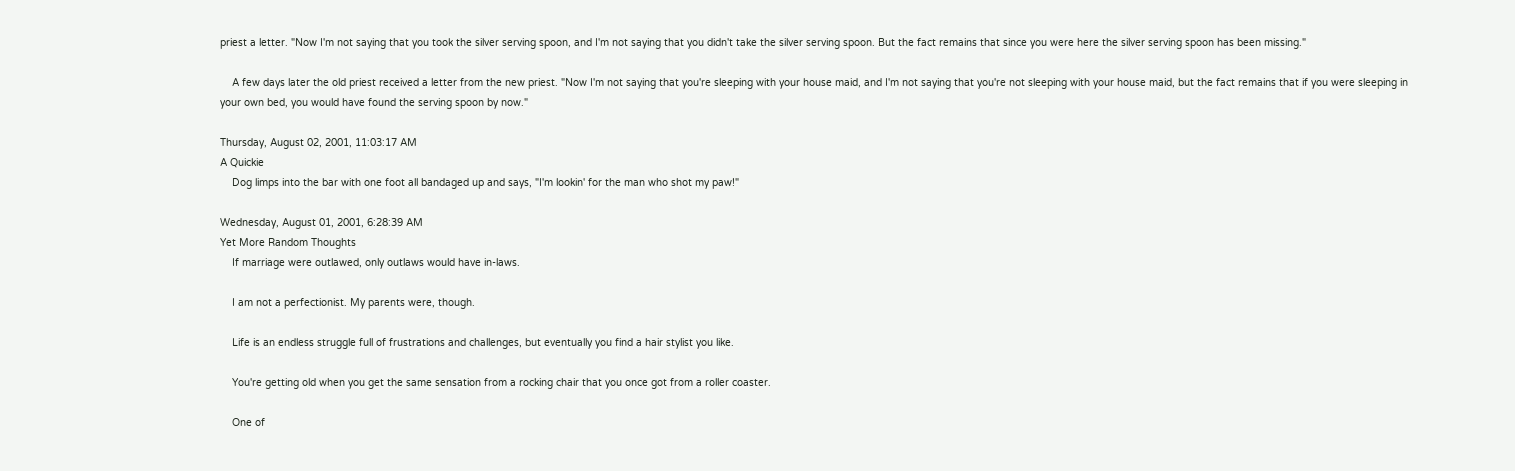priest a letter. "Now I'm not saying that you took the silver serving spoon, and I'm not saying that you didn't take the silver serving spoon. But the fact remains that since you were here the silver serving spoon has been missing."

    A few days later the old priest received a letter from the new priest. "Now I'm not saying that you're sleeping with your house maid, and I'm not saying that you're not sleeping with your house maid, but the fact remains that if you were sleeping in your own bed, you would have found the serving spoon by now."

Thursday, August 02, 2001, 11:03:17 AM
A Quickie
    Dog limps into the bar with one foot all bandaged up and says, "I'm lookin' for the man who shot my paw!"

Wednesday, August 01, 2001, 6:28:39 AM
Yet More Random Thoughts
    If marriage were outlawed, only outlaws would have in-laws.

    I am not a perfectionist. My parents were, though.

    Life is an endless struggle full of frustrations and challenges, but eventually you find a hair stylist you like.

    You're getting old when you get the same sensation from a rocking chair that you once got from a roller coaster.

    One of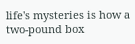life's mysteries is how a two-pound box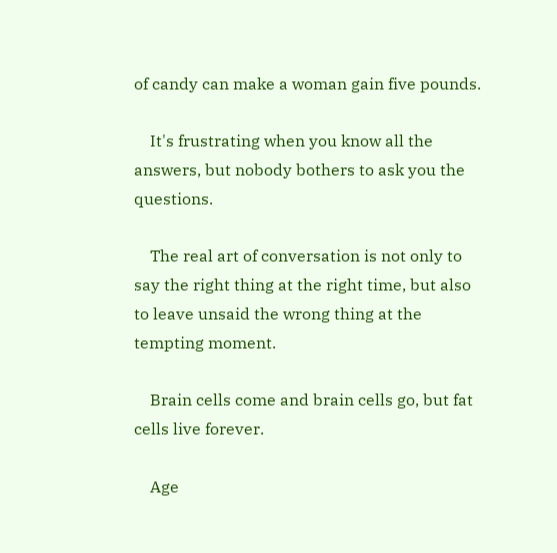of candy can make a woman gain five pounds.

    It's frustrating when you know all the answers, but nobody bothers to ask you the questions.

    The real art of conversation is not only to say the right thing at the right time, but also to leave unsaid the wrong thing at the tempting moment.

    Brain cells come and brain cells go, but fat cells live forever.

    Age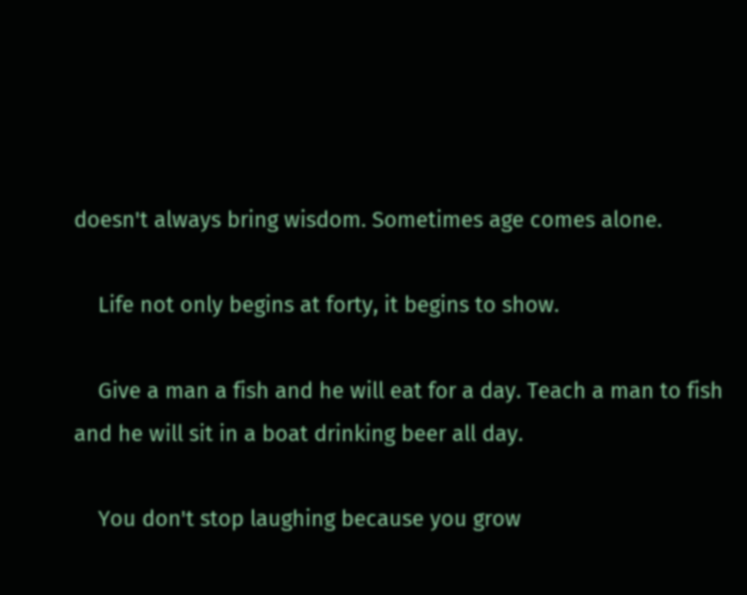doesn't always bring wisdom. Sometimes age comes alone.

    Life not only begins at forty, it begins to show.

    Give a man a fish and he will eat for a day. Teach a man to fish and he will sit in a boat drinking beer all day.

    You don't stop laughing because you grow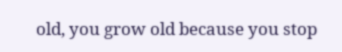old, you grow old because you stop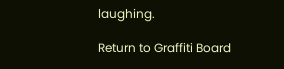laughing.

Return to Graffiti Board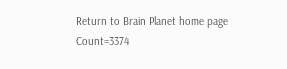Return to Brain Planet home page Count=3374